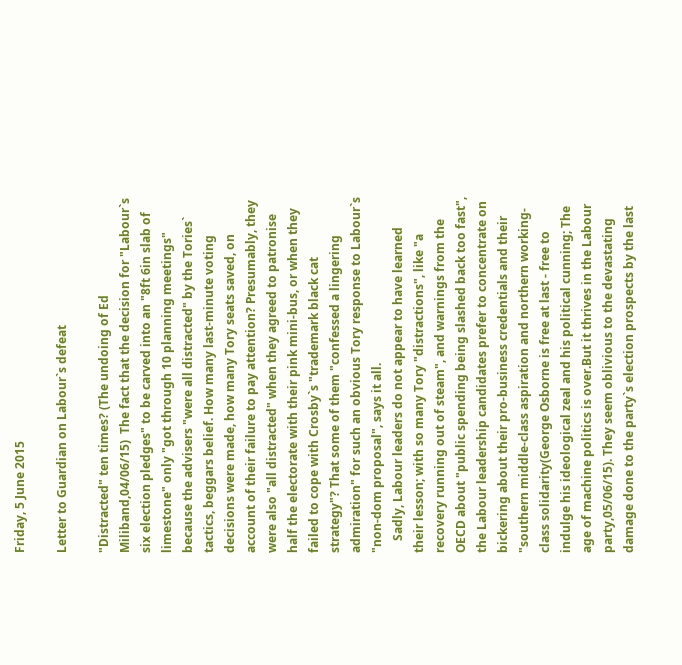Friday, 5 June 2015

Letter to Guardian on Labour`s defeat

"Distracted" ten times? (The undoing of Ed Miliband,04/06/15)  The fact that the decision for "Labour`s six election pledges" to be carved into an "8ft 6in slab of limestone" only "got through 10 planning meetings" because the advisers "were all distracted" by the Tories` tactics, beggars belief. How many last-minute voting decisions were made, how many Tory seats saved, on account of their failure to pay attention? Presumably, they were also "all distracted" when they agreed to patronise half the electorate with their pink mini-bus, or when they failed to cope with Crosby`s "trademark black cat strategy"? That some of them "confessed a lingering admiration" for such an obvious Tory response to Labour`s "non-dom proposal", says it all.
    Sadly, Labour leaders do not appear to have learned their lesson; with so many Tory "distractions", like "a recovery running out of steam", and warnings from the OECD about "public spending being slashed back too fast", the Labour leadership candidates prefer to concentrate on bickering about their pro-business credentials and their "southern middle-class aspiration and northern working-class solidarity(George Osborne is free at last - free to indulge his ideological zeal and his political cunning; The age of machine politics is over.But it thrives in the Labour party,05/06/15). They seem oblivious to the devastating damage done to the party`s election prospects by the last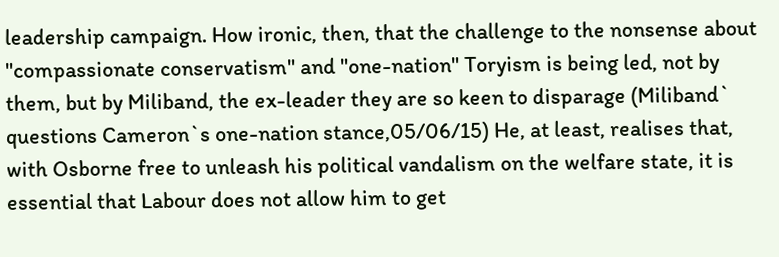leadership campaign. How ironic, then, that the challenge to the nonsense about "compassionate conservatism" and "one-nation" Toryism is being led, not by them, but by Miliband, the ex-leader they are so keen to disparage (Miliband` questions Cameron`s one-nation stance,05/06/15) He, at least, realises that, with Osborne free to unleash his political vandalism on the welfare state, it is essential that Labour does not allow him to get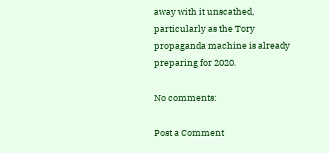away with it unscathed, particularly as the Tory propaganda machine is already preparing for 2020.

No comments:

Post a Comment